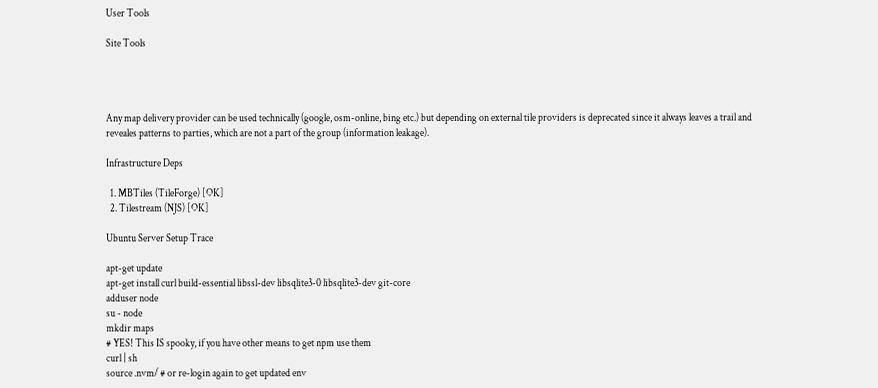User Tools

Site Tools




Any map delivery provider can be used technically (google, osm-online, bing etc.) but depending on external tile providers is deprecated since it always leaves a trail and reveales patterns to parties, which are not a part of the group (information leakage).

Infrastructure Deps

  1. MBTiles (TileForge) [OK]
  2. Tilestream (NJS) [OK]

Ubuntu Server Setup Trace

apt-get update
apt-get install curl build-essential libssl-dev libsqlite3-0 libsqlite3-dev git-core
adduser node
su - node
mkdir maps
# YES! This IS spooky, if you have other means to get npm use them
curl | sh
source .nvm/ # or re-login again to get updated env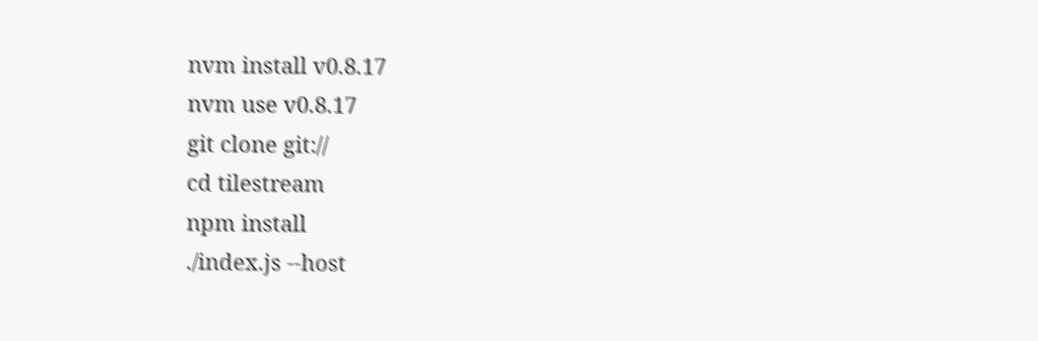nvm install v0.8.17
nvm use v0.8.17
git clone git://
cd tilestream
npm install
./index.js --host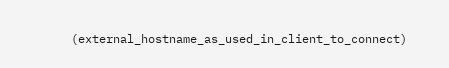(external_hostname_as_used_in_client_to_connect)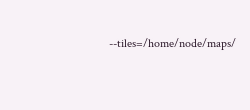--tiles=/home/node/maps/